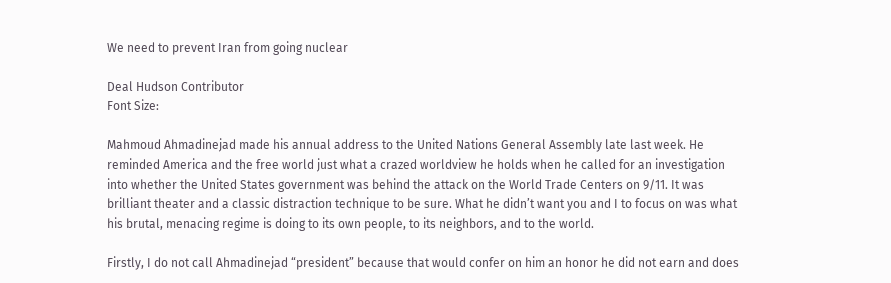We need to prevent Iran from going nuclear

Deal Hudson Contributor
Font Size:

Mahmoud Ahmadinejad made his annual address to the United Nations General Assembly late last week. He reminded America and the free world just what a crazed worldview he holds when he called for an investigation into whether the United States government was behind the attack on the World Trade Centers on 9/11. It was brilliant theater and a classic distraction technique to be sure. What he didn’t want you and I to focus on was what his brutal, menacing regime is doing to its own people, to its neighbors, and to the world.

Firstly, I do not call Ahmadinejad “president” because that would confer on him an honor he did not earn and does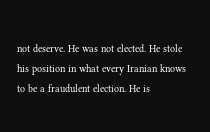not deserve. He was not elected. He stole his position in what every Iranian knows to be a fraudulent election. He is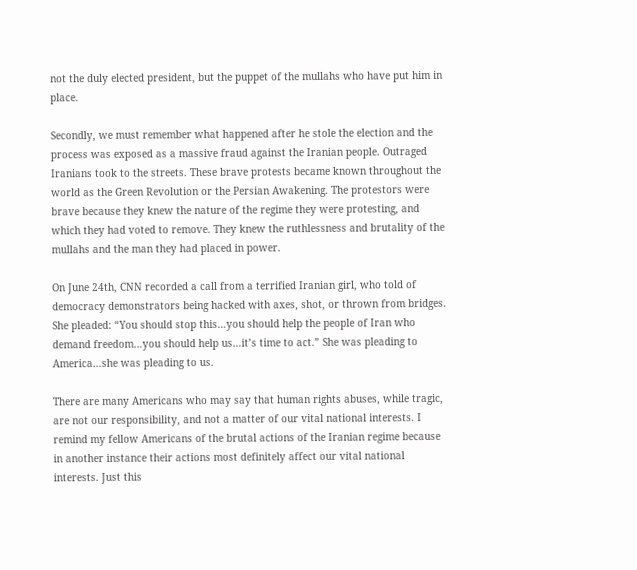not the duly elected president, but the puppet of the mullahs who have put him in place.

Secondly, we must remember what happened after he stole the election and the process was exposed as a massive fraud against the Iranian people. Outraged Iranians took to the streets. These brave protests became known throughout the world as the Green Revolution or the Persian Awakening. The protestors were brave because they knew the nature of the regime they were protesting, and which they had voted to remove. They knew the ruthlessness and brutality of the mullahs and the man they had placed in power.

On June 24th, CNN recorded a call from a terrified Iranian girl, who told of democracy demonstrators being hacked with axes, shot, or thrown from bridges. She pleaded: “You should stop this…you should help the people of Iran who demand freedom…you should help us…it’s time to act.” She was pleading to America…she was pleading to us.

There are many Americans who may say that human rights abuses, while tragic, are not our responsibility, and not a matter of our vital national interests. I remind my fellow Americans of the brutal actions of the Iranian regime because in another instance their actions most definitely affect our vital national interests. Just this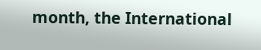month, the International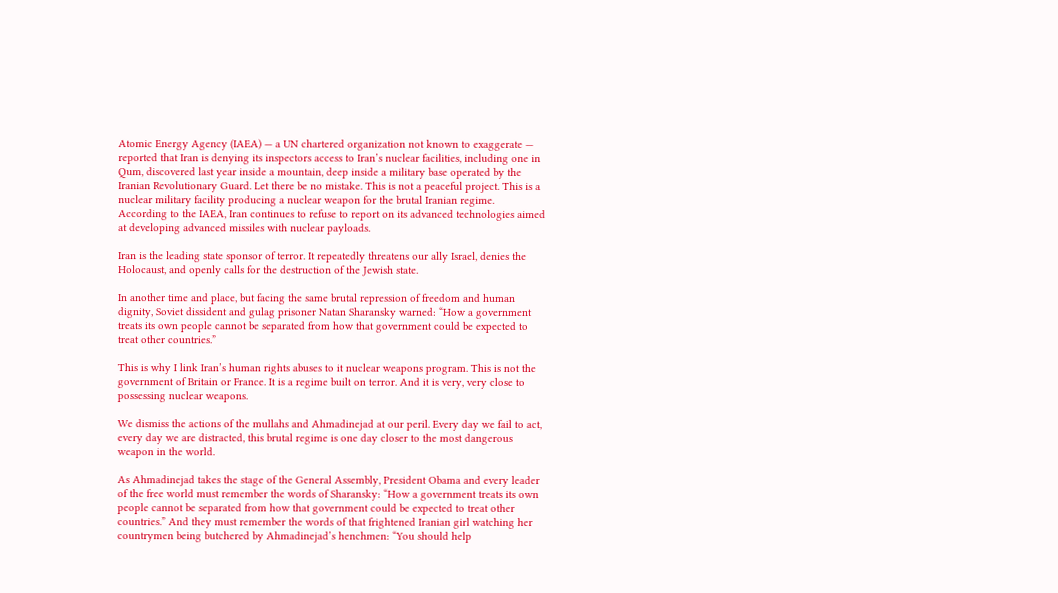Atomic Energy Agency (IAEA) — a UN chartered organization not known to exaggerate — reported that Iran is denying its inspectors access to Iran’s nuclear facilities, including one in Qum, discovered last year inside a mountain, deep inside a military base operated by the Iranian Revolutionary Guard. Let there be no mistake. This is not a peaceful project. This is a nuclear military facility producing a nuclear weapon for the brutal Iranian regime. According to the IAEA, Iran continues to refuse to report on its advanced technologies aimed at developing advanced missiles with nuclear payloads.

Iran is the leading state sponsor of terror. It repeatedly threatens our ally Israel, denies the Holocaust, and openly calls for the destruction of the Jewish state.

In another time and place, but facing the same brutal repression of freedom and human dignity, Soviet dissident and gulag prisoner Natan Sharansky warned: “How a government treats its own people cannot be separated from how that government could be expected to treat other countries.”

This is why I link Iran’s human rights abuses to it nuclear weapons program. This is not the government of Britain or France. It is a regime built on terror. And it is very, very close to possessing nuclear weapons.

We dismiss the actions of the mullahs and Ahmadinejad at our peril. Every day we fail to act, every day we are distracted, this brutal regime is one day closer to the most dangerous weapon in the world.

As Ahmadinejad takes the stage of the General Assembly, President Obama and every leader of the free world must remember the words of Sharansky: “How a government treats its own people cannot be separated from how that government could be expected to treat other countries.” And they must remember the words of that frightened Iranian girl watching her countrymen being butchered by Ahmadinejad’s henchmen: “You should help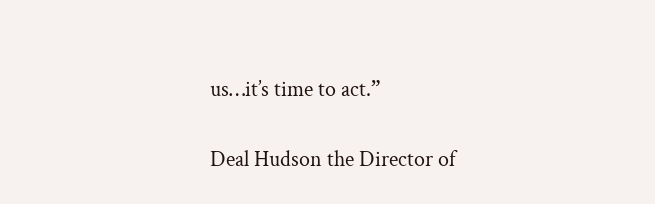us…it’s time to act.”

Deal Hudson the Director of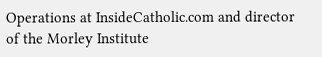Operations at InsideCatholic.com and director of the Morley Institute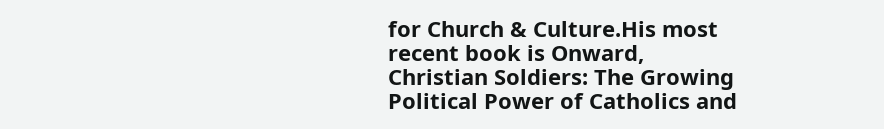for Church & Culture.His most recent book is Onward, Christian Soldiers: The Growing Political Power of Catholics and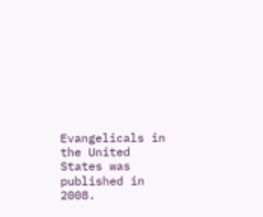Evangelicals in the United States was published in 2008.